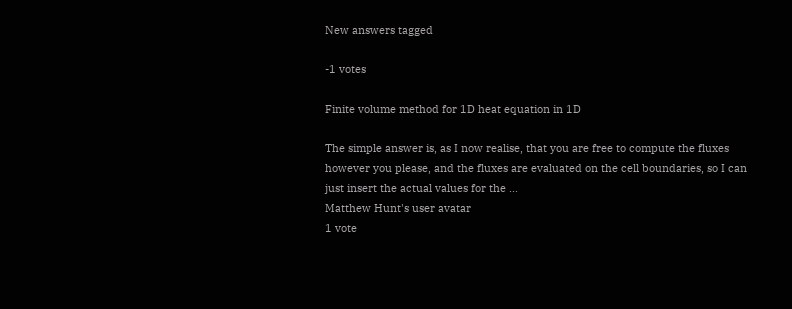New answers tagged

-1 votes

Finite volume method for 1D heat equation in 1D

The simple answer is, as I now realise, that you are free to compute the fluxes however you please, and the fluxes are evaluated on the cell boundaries, so I can just insert the actual values for the ...
Matthew Hunt's user avatar
1 vote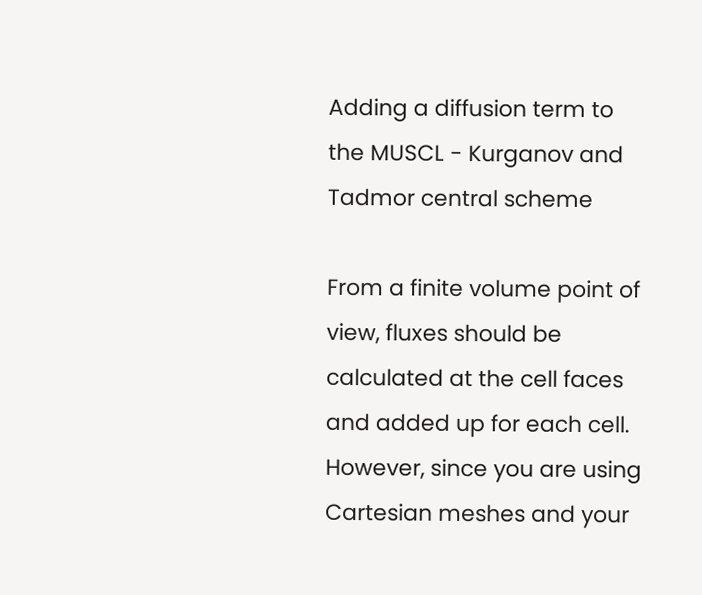Adding a diffusion term to the MUSCL - Kurganov and Tadmor central scheme

From a finite volume point of view, fluxes should be calculated at the cell faces and added up for each cell. However, since you are using Cartesian meshes and your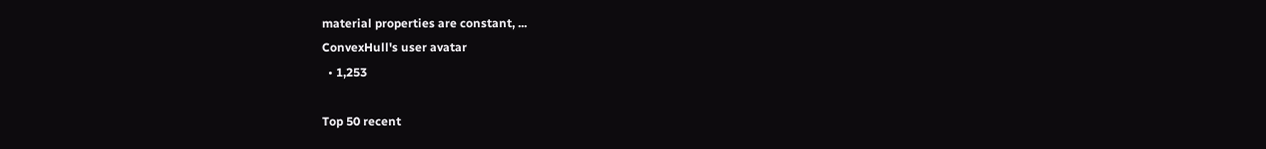material properties are constant, ...
ConvexHull's user avatar
  • 1,253

Top 50 recent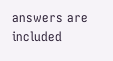answers are included